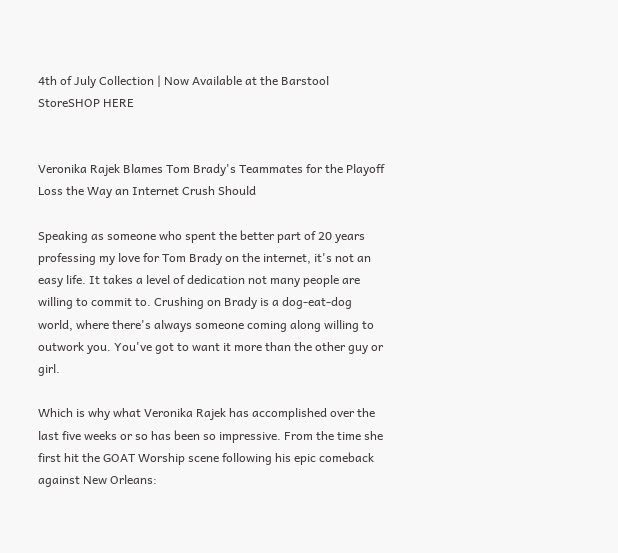4th of July Collection | Now Available at the Barstool StoreSHOP HERE


Veronika Rajek Blames Tom Brady's Teammates for the Playoff Loss the Way an Internet Crush Should

Speaking as someone who spent the better part of 20 years professing my love for Tom Brady on the internet, it's not an easy life. It takes a level of dedication not many people are willing to commit to. Crushing on Brady is a dog-eat-dog world, where there's always someone coming along willing to outwork you. You've got to want it more than the other guy or girl.

Which is why what Veronika Rajek has accomplished over the last five weeks or so has been so impressive. From the time she first hit the GOAT Worship scene following his epic comeback against New Orleans: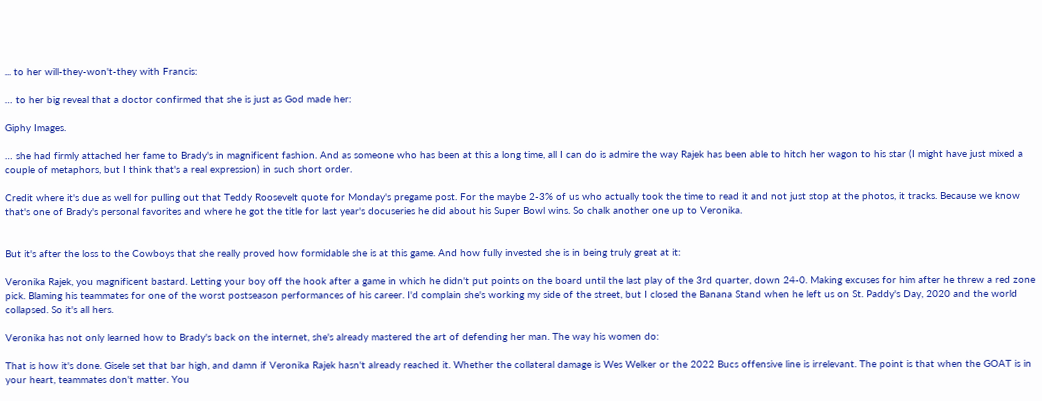... to her will-they-won't-they with Francis:

… to her big reveal that a doctor confirmed that she is just as God made her:

Giphy Images.

… she had firmly attached her fame to Brady's in magnificent fashion. And as someone who has been at this a long time, all I can do is admire the way Rajek has been able to hitch her wagon to his star (I might have just mixed a couple of metaphors, but I think that's a real expression) in such short order.

Credit where it's due as well for pulling out that Teddy Roosevelt quote for Monday's pregame post. For the maybe 2-3% of us who actually took the time to read it and not just stop at the photos, it tracks. Because we know that's one of Brady's personal favorites and where he got the title for last year's docuseries he did about his Super Bowl wins. So chalk another one up to Veronika.


But it's after the loss to the Cowboys that she really proved how formidable she is at this game. And how fully invested she is in being truly great at it:

Veronika Rajek, you magnificent bastard. Letting your boy off the hook after a game in which he didn't put points on the board until the last play of the 3rd quarter, down 24-0. Making excuses for him after he threw a red zone pick. Blaming his teammates for one of the worst postseason performances of his career. I'd complain she's working my side of the street, but I closed the Banana Stand when he left us on St. Paddy's Day, 2020 and the world collapsed. So it's all hers.

Veronika has not only learned how to Brady's back on the internet, she's already mastered the art of defending her man. The way his women do:

That is how it's done. Gisele set that bar high, and damn if Veronika Rajek hasn't already reached it. Whether the collateral damage is Wes Welker or the 2022 Bucs offensive line is irrelevant. The point is that when the GOAT is in your heart, teammates don't matter. You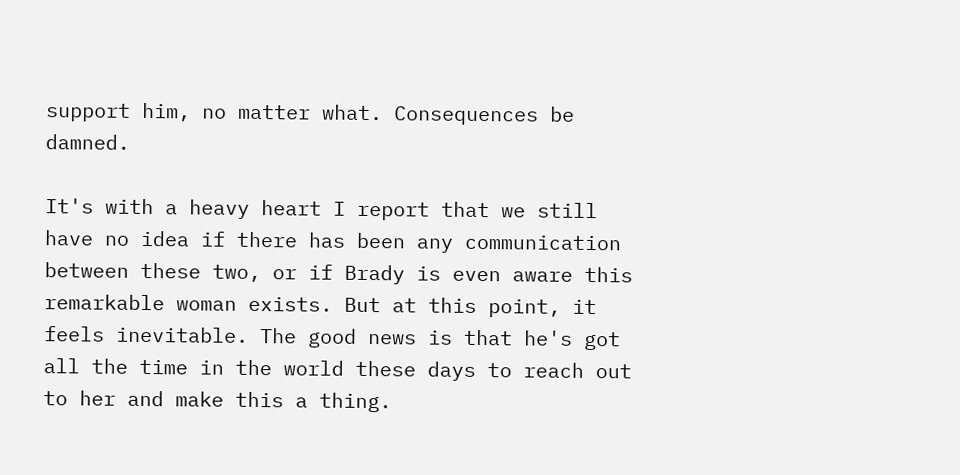support him, no matter what. Consequences be damned.

It's with a heavy heart I report that we still have no idea if there has been any communication between these two, or if Brady is even aware this remarkable woman exists. But at this point, it feels inevitable. The good news is that he's got all the time in the world these days to reach out to her and make this a thing.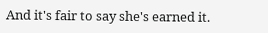And it's fair to say she's earned it.